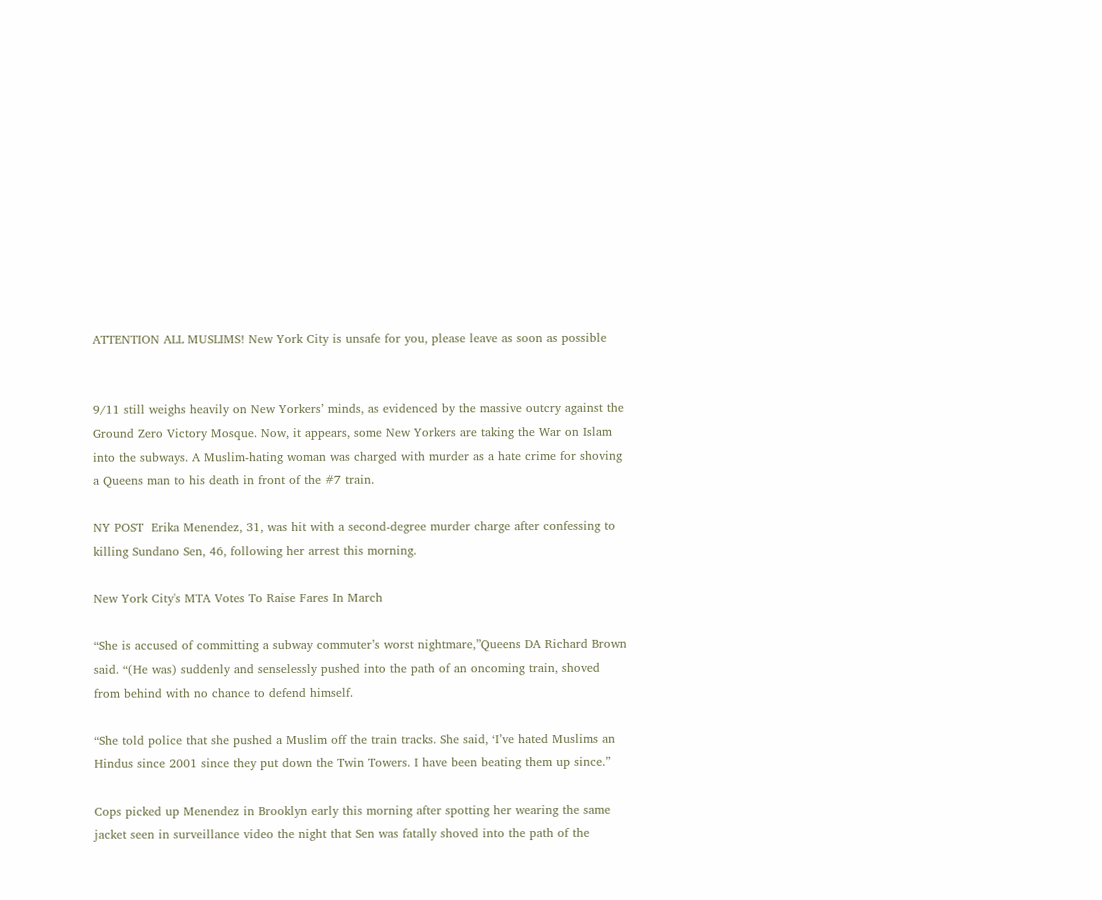ATTENTION ALL MUSLIMS! New York City is unsafe for you, please leave as soon as possible


9/11 still weighs heavily on New Yorkers’ minds, as evidenced by the massive outcry against the Ground Zero Victory Mosque. Now, it appears, some New Yorkers are taking the War on Islam into the subways. A Muslim-hating woman was charged with murder as a hate crime for shoving a Queens man to his death in front of the #7 train.

NY POST  Erika Menendez, 31, was hit with a second-degree murder charge after confessing to killing Sundano Sen, 46, following her arrest this morning.

New York City's MTA Votes To Raise Fares In March

“She is accused of committing a subway commuter’s worst nightmare,”Queens DA Richard Brown said. “(He was) suddenly and senselessly pushed into the path of an oncoming train, shoved from behind with no chance to defend himself.

“She told police that she pushed a Muslim off the train tracks. She said, ‘I’ve hated Muslims an Hindus since 2001 since they put down the Twin Towers. I have been beating them up since.”

Cops picked up Menendez in Brooklyn early this morning after spotting her wearing the same jacket seen in surveillance video the night that Sen was fatally shoved into the path of the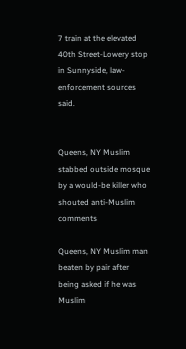7 train at the elevated 40th Street-Lowery stop in Sunnyside, law-enforcement sources said.


Queens, NY Muslim stabbed outside mosque by a would-be killer who shouted anti-Muslim comments

Queens, NY Muslim man beaten by pair after being asked if he was Muslim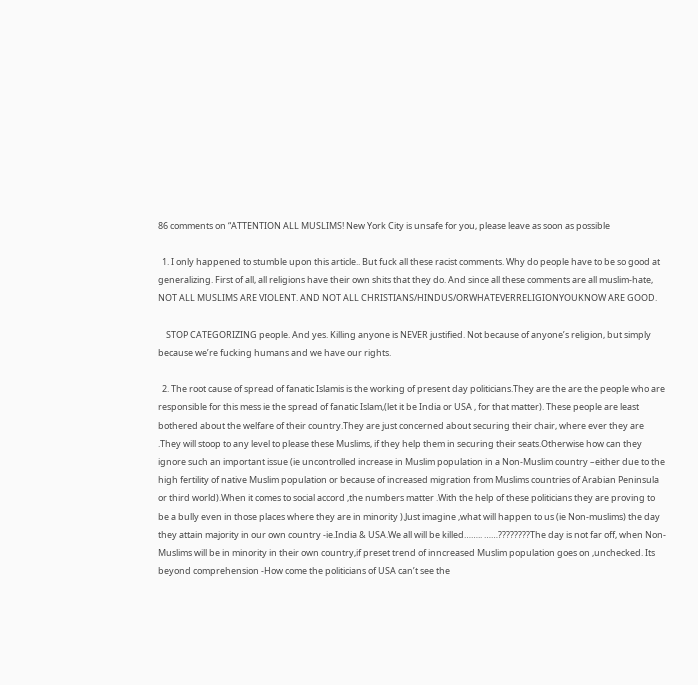86 comments on “ATTENTION ALL MUSLIMS! New York City is unsafe for you, please leave as soon as possible

  1. I only happened to stumble upon this article.. But fuck all these racist comments. Why do people have to be so good at generalizing. First of all, all religions have their own shits that they do. And since all these comments are all muslim-hate, NOT ALL MUSLIMS ARE VIOLENT. AND NOT ALL CHRISTIANS/HINDUS/ORWHATEVERRELIGIONYOUKNOW ARE GOOD.

    STOP CATEGORIZING people. And yes. Killing anyone is NEVER justified. Not because of anyone’s religion, but simply because we’re fucking humans and we have our rights.

  2. The root cause of spread of fanatic Islamis is the working of present day politicians.They are the are the people who are responsible for this mess ie the spread of fanatic Islam,(let it be India or USA , for that matter). These people are least bothered about the welfare of their country.They are just concerned about securing their chair, where ever they are .They will stoop to any level to please these Muslims, if they help them in securing their seats.Otherwise how can they ignore such an important issue (ie uncontrolled increase in Muslim population in a Non-Muslim country –either due to the high fertility of native Muslim population or because of increased migration from Muslims countries of Arabian Peninsula or third world).When it comes to social accord ,the numbers matter .With the help of these politicians they are proving to be a bully even in those places where they are in minority ).Just imagine ,what will happen to us (ie Non-muslims) the day they attain majority in our own country -ie.India & USA.We all will be killed…….. ……????????The day is not far off, when Non-Muslims will be in minority in their own country,if preset trend of inncreased Muslim population goes on ,unchecked. Its beyond comprehension -How come the politicians of USA can’t see the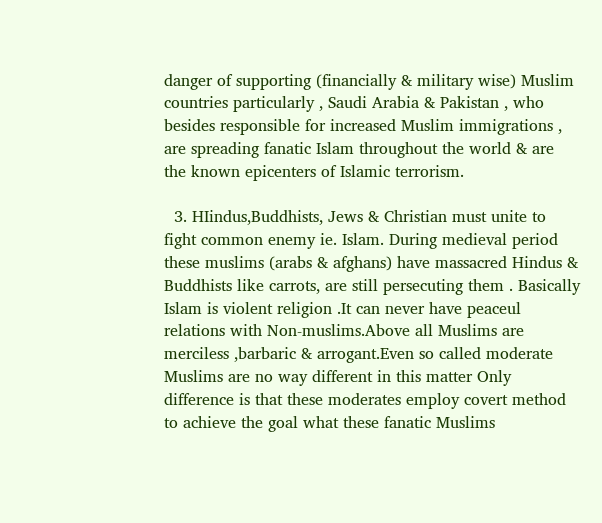danger of supporting (financially & military wise) Muslim countries particularly , Saudi Arabia & Pakistan , who besides responsible for increased Muslim immigrations , are spreading fanatic Islam throughout the world & are the known epicenters of Islamic terrorism.

  3. HIindus,Buddhists, Jews & Christian must unite to fight common enemy ie. Islam. During medieval period these muslims (arabs & afghans) have massacred Hindus & Buddhists like carrots, are still persecuting them . Basically Islam is violent religion .It can never have peaceul relations with Non-muslims.Above all Muslims are merciless ,barbaric & arrogant.Even so called moderate Muslims are no way different in this matter Only difference is that these moderates employ covert method to achieve the goal what these fanatic Muslims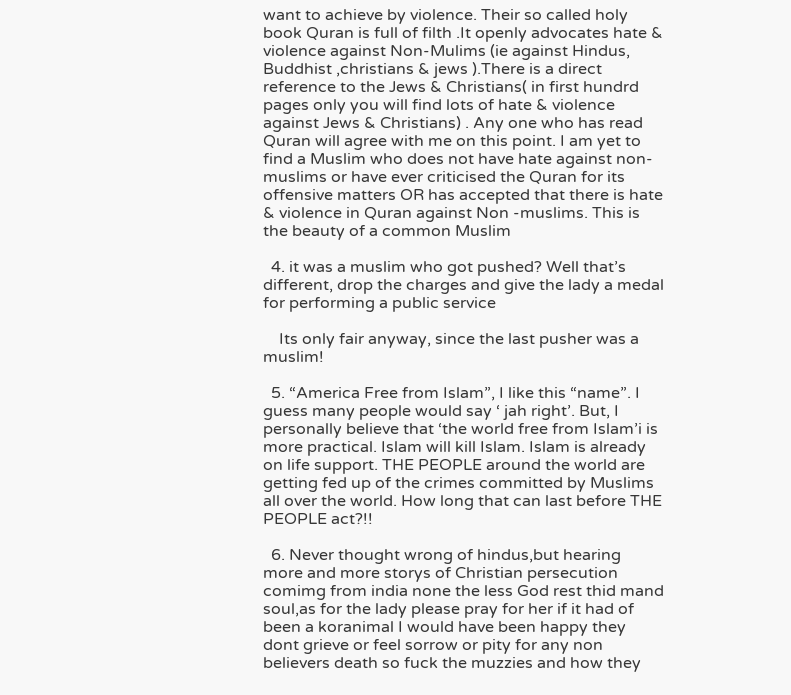want to achieve by violence. Their so called holy book Quran is full of filth .It openly advocates hate & violence against Non-Mulims (ie against Hindus, Buddhist ,christians & jews ).There is a direct reference to the Jews & Christians( in first hundrd pages only you will find lots of hate & violence against Jews & Christians) . Any one who has read Quran will agree with me on this point. I am yet to find a Muslim who does not have hate against non-muslims or have ever criticised the Quran for its offensive matters OR has accepted that there is hate & violence in Quran against Non -muslims. This is the beauty of a common Muslim

  4. it was a muslim who got pushed? Well that’s different, drop the charges and give the lady a medal for performing a public service

    Its only fair anyway, since the last pusher was a muslim!

  5. “America Free from Islam”, I like this “name”. I guess many people would say ‘ jah right’. But, I personally believe that ‘the world free from Islam’i is more practical. Islam will kill Islam. Islam is already on life support. THE PEOPLE around the world are getting fed up of the crimes committed by Muslims all over the world. How long that can last before THE PEOPLE act?!!

  6. Never thought wrong of hindus,but hearing more and more storys of Christian persecution comimg from india none the less God rest thid mand soul,as for the lady please pray for her if it had of been a koranimal I would have been happy they dont grieve or feel sorrow or pity for any non believers death so fuck the muzzies and how they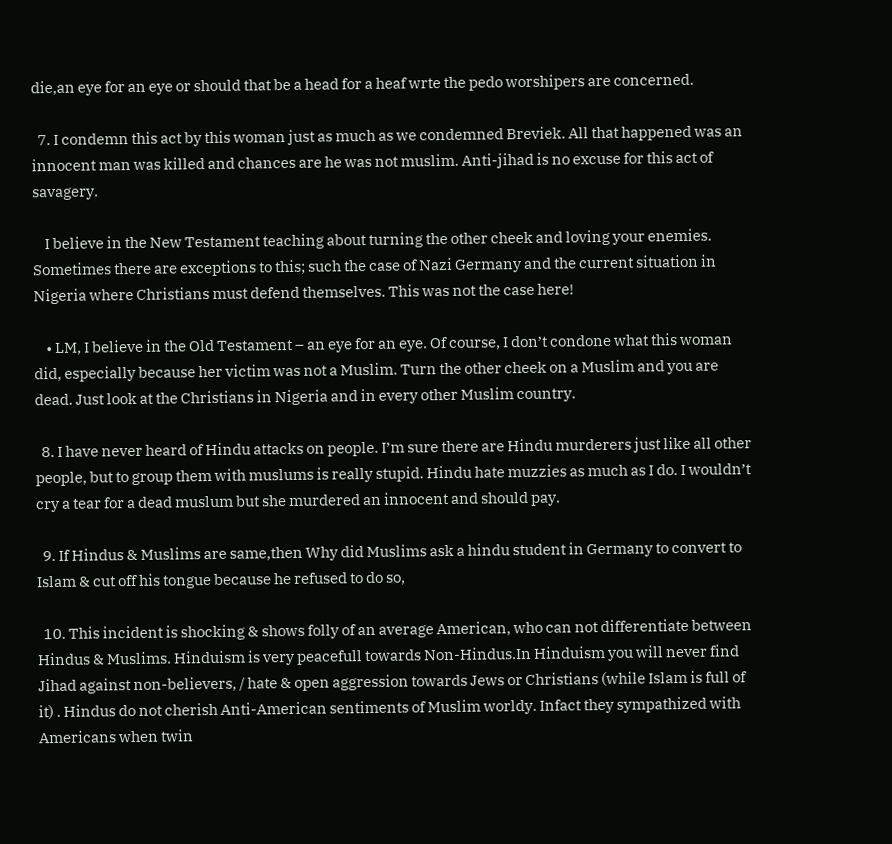die,an eye for an eye or should that be a head for a heaf wrte the pedo worshipers are concerned.

  7. I condemn this act by this woman just as much as we condemned Breviek. All that happened was an innocent man was killed and chances are he was not muslim. Anti-jihad is no excuse for this act of savagery.

    I believe in the New Testament teaching about turning the other cheek and loving your enemies. Sometimes there are exceptions to this; such the case of Nazi Germany and the current situation in Nigeria where Christians must defend themselves. This was not the case here!

    • LM, I believe in the Old Testament – an eye for an eye. Of course, I don’t condone what this woman did, especially because her victim was not a Muslim. Turn the other cheek on a Muslim and you are dead. Just look at the Christians in Nigeria and in every other Muslim country.

  8. I have never heard of Hindu attacks on people. I’m sure there are Hindu murderers just like all other people, but to group them with muslums is really stupid. Hindu hate muzzies as much as I do. I wouldn’t cry a tear for a dead muslum but she murdered an innocent and should pay.

  9. If Hindus & Muslims are same,then Why did Muslims ask a hindu student in Germany to convert to Islam & cut off his tongue because he refused to do so,

  10. This incident is shocking & shows folly of an average American, who can not differentiate between Hindus & Muslims. Hinduism is very peacefull towards Non-Hindus.In Hinduism you will never find Jihad against non-believers, / hate & open aggression towards Jews or Christians (while Islam is full of it) . Hindus do not cherish Anti-American sentiments of Muslim worldy. Infact they sympathized with Americans when twin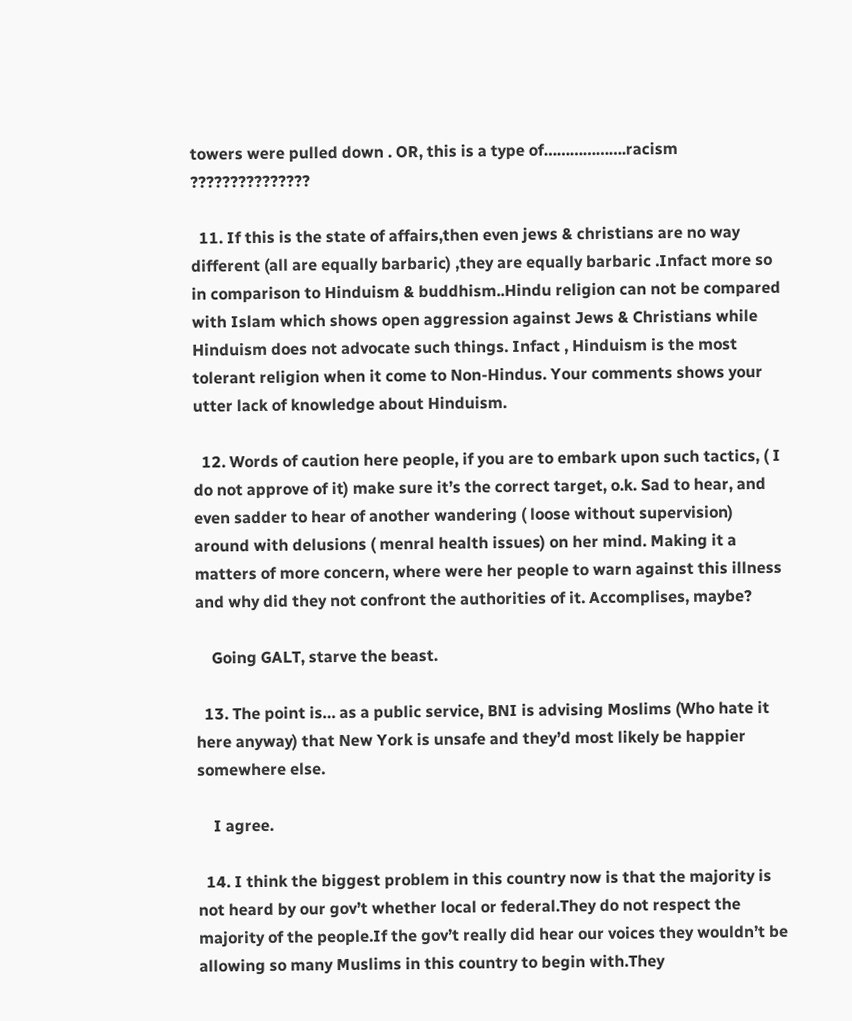towers were pulled down . OR, this is a type of……………….racism ???????????????

  11. If this is the state of affairs,then even jews & christians are no way different (all are equally barbaric) ,they are equally barbaric .Infact more so in comparison to Hinduism & buddhism..Hindu religion can not be compared with Islam which shows open aggression against Jews & Christians while Hinduism does not advocate such things. Infact , Hinduism is the most tolerant religion when it come to Non-Hindus. Your comments shows your utter lack of knowledge about Hinduism.

  12. Words of caution here people, if you are to embark upon such tactics, ( I do not approve of it) make sure it’s the correct target, o.k. Sad to hear, and even sadder to hear of another wandering ( loose without supervision) around with delusions ( menral health issues) on her mind. Making it a matters of more concern, where were her people to warn against this illness and why did they not confront the authorities of it. Accomplises, maybe?

    Going GALT, starve the beast.

  13. The point is… as a public service, BNI is advising Moslims (Who hate it here anyway) that New York is unsafe and they’d most likely be happier somewhere else.

    I agree.

  14. I think the biggest problem in this country now is that the majority is not heard by our gov’t whether local or federal.They do not respect the majority of the people.If the gov’t really did hear our voices they wouldn’t be allowing so many Muslims in this country to begin with.They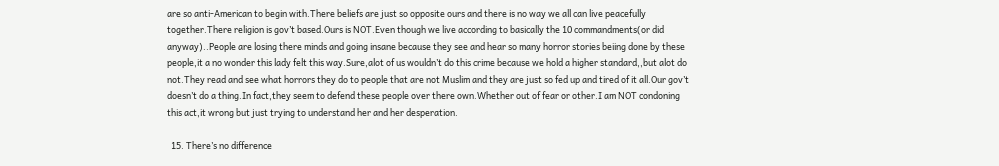are so anti-American to begin with.There beliefs are just so opposite ours and there is no way we all can live peacefully together.There religion is gov’t based.Ours is NOT.Even though we live according to basically the 10 commandments(or did anyway)..People are losing there minds and going insane because they see and hear so many horror stories beiing done by these people,it a no wonder this lady felt this way.Sure,alot of us wouldn’t do this crime because we hold a higher standard,,but alot do not.They read and see what horrors they do to people that are not Muslim and they are just so fed up and tired of it all.Our gov’t doesn’t do a thing.In fact,they seem to defend these people over there own.Whether out of fear or other.I am NOT condoning this act,it wrong but just trying to understand her and her desperation.

  15. There’s no difference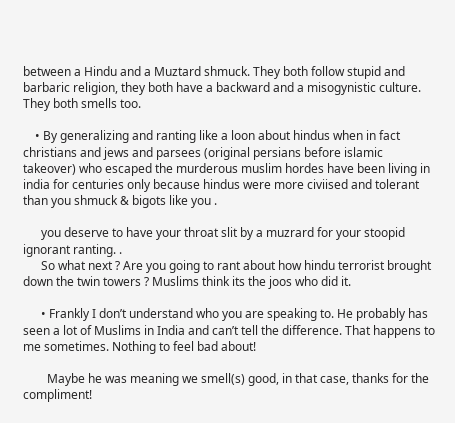between a Hindu and a Muztard shmuck. They both follow stupid and barbaric religion, they both have a backward and a misogynistic culture. They both smells too.

    • By generalizing and ranting like a loon about hindus when in fact christians and jews and parsees (original persians before islamic takeover) who escaped the murderous muslim hordes have been living in india for centuries only because hindus were more civiised and tolerant than you shmuck & bigots like you .

      you deserve to have your throat slit by a muzrard for your stoopid ignorant ranting. .
      So what next ? Are you going to rant about how hindu terrorist brought down the twin towers ? Muslims think its the joos who did it.

      • Frankly I don’t understand who you are speaking to. He probably has seen a lot of Muslims in India and can’t tell the difference. That happens to me sometimes. Nothing to feel bad about!

        Maybe he was meaning we smell(s) good, in that case, thanks for the compliment!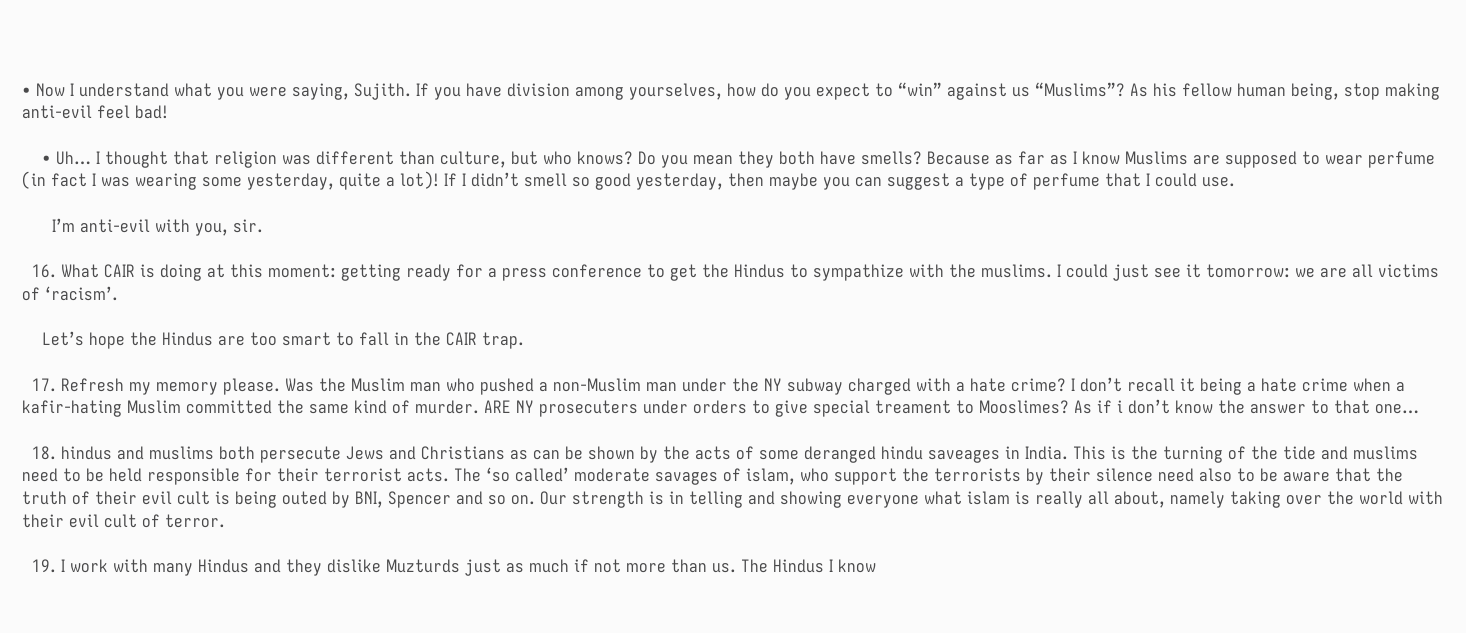• Now I understand what you were saying, Sujith. If you have division among yourselves, how do you expect to “win” against us “Muslims”? As his fellow human being, stop making anti-evil feel bad!

    • Uh… I thought that religion was different than culture, but who knows? Do you mean they both have smells? Because as far as I know Muslims are supposed to wear perfume (in fact I was wearing some yesterday, quite a lot)! If I didn’t smell so good yesterday, then maybe you can suggest a type of perfume that I could use.

      I’m anti-evil with you, sir.

  16. What CAIR is doing at this moment: getting ready for a press conference to get the Hindus to sympathize with the muslims. I could just see it tomorrow: we are all victims of ‘racism’.

    Let’s hope the Hindus are too smart to fall in the CAIR trap.

  17. Refresh my memory please. Was the Muslim man who pushed a non-Muslim man under the NY subway charged with a hate crime? I don’t recall it being a hate crime when a kafir-hating Muslim committed the same kind of murder. ARE NY prosecuters under orders to give special treament to Mooslimes? As if i don’t know the answer to that one…

  18. hindus and muslims both persecute Jews and Christians as can be shown by the acts of some deranged hindu saveages in India. This is the turning of the tide and muslims need to be held responsible for their terrorist acts. The ‘so called’ moderate savages of islam, who support the terrorists by their silence need also to be aware that the truth of their evil cult is being outed by BNI, Spencer and so on. Our strength is in telling and showing everyone what islam is really all about, namely taking over the world with their evil cult of terror.

  19. I work with many Hindus and they dislike Muzturds just as much if not more than us. The Hindus I know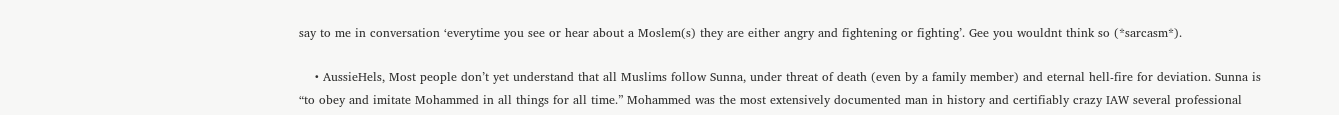say to me in conversation ‘everytime you see or hear about a Moslem(s) they are either angry and fightening or fighting’. Gee you wouldnt think so (*sarcasm*).

    • AussieHels, Most people don’t yet understand that all Muslims follow Sunna, under threat of death (even by a family member) and eternal hell-fire for deviation. Sunna is “to obey and imitate Mohammed in all things for all time.” Mohammed was the most extensively documented man in history and certifiably crazy IAW several professional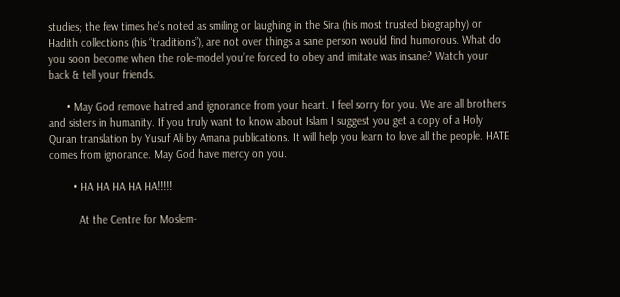studies; the few times he’s noted as smiling or laughing in the Sira (his most trusted biography) or Hadith collections (his “traditions”), are not over things a sane person would find humorous. What do you soon become when the role-model you’re forced to obey and imitate was insane? Watch your back & tell your friends.

      • May God remove hatred and ignorance from your heart. I feel sorry for you. We are all brothers and sisters in humanity. If you truly want to know about Islam I suggest you get a copy of a Holy Quran translation by Yusuf Ali by Amana publications. It will help you learn to love all the people. HATE comes from ignorance. May God have mercy on you.

        • HA HA HA HA HA!!!!!

          At the Centre for Moslem-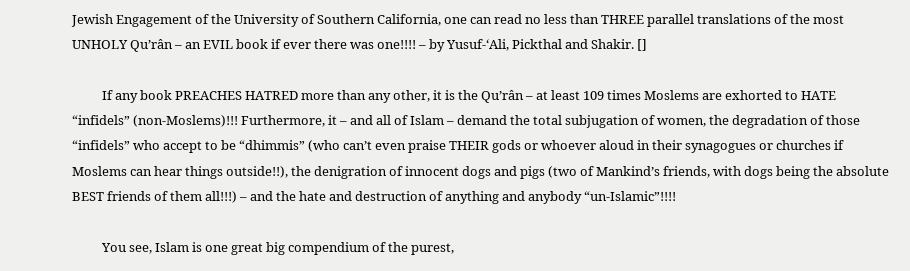Jewish Engagement of the University of Southern California, one can read no less than THREE parallel translations of the most UNHOLY Qu’rân – an EVIL book if ever there was one!!!! – by Yusuf-‘Ali, Pickthal and Shakir. []

          If any book PREACHES HATRED more than any other, it is the Qu’rân – at least 109 times Moslems are exhorted to HATE “infidels” (non-Moslems)!!! Furthermore, it – and all of Islam – demand the total subjugation of women, the degradation of those “infidels” who accept to be “dhimmis” (who can’t even praise THEIR gods or whoever aloud in their synagogues or churches if Moslems can hear things outside!!), the denigration of innocent dogs and pigs (two of Mankind’s friends, with dogs being the absolute BEST friends of them all!!!) – and the hate and destruction of anything and anybody “un-Islamic”!!!!

          You see, Islam is one great big compendium of the purest,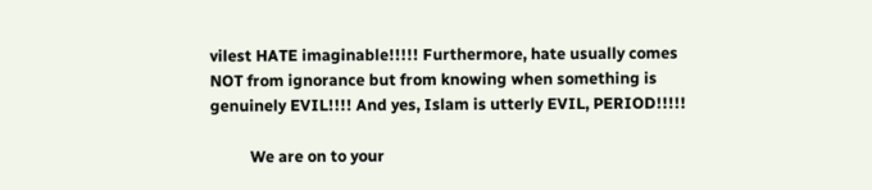vilest HATE imaginable!!!!! Furthermore, hate usually comes NOT from ignorance but from knowing when something is genuinely EVIL!!!! And yes, Islam is utterly EVIL, PERIOD!!!!!

          We are on to your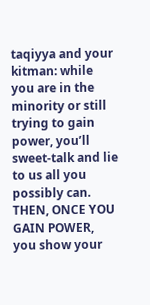taqiyya and your kitman: while you are in the minority or still trying to gain power, you’ll sweet-talk and lie to us all you possibly can. THEN, ONCE YOU GAIN POWER, you show your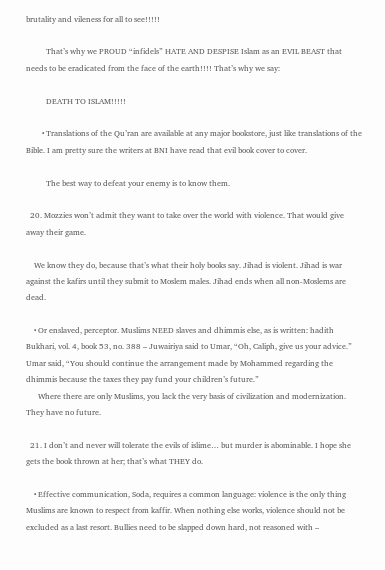brutality and vileness for all to see!!!!!

          That’s why we PROUD “infidels” HATE AND DESPISE Islam as an EVIL BEAST that needs to be eradicated from the face of the earth!!!! That’s why we say:

          DEATH TO ISLAM!!!!!

        • Translations of the Qu’ran are available at any major bookstore, just like translations of the Bible. I am pretty sure the writers at BNI have read that evil book cover to cover.

          The best way to defeat your enemy is to know them.

  20. Mozzies won’t admit they want to take over the world with violence. That would give away their game.

    We know they do, because that’s what their holy books say. Jihad is violent. Jihad is war against the kafirs until they submit to Moslem males. Jihad ends when all non-Moslems are dead.

    • Or enslaved, perceptor. Muslims NEED slaves and dhimmis else, as is written: hadith Bukhari, vol. 4, book 53, no. 388 – Juwairiya said to Umar, “Oh, Caliph, give us your advice.” Umar said, “You should continue the arrangement made by Mohammed regarding the dhimmis because the taxes they pay fund your children’s future.”
      Where there are only Muslims, you lack the very basis of civilization and modernization. They have no future.

  21. I don’t and never will tolerate the evils of islime… but murder is abominable. I hope she gets the book thrown at her; that’s what THEY do.

    • Effective communication, Soda, requires a common language: violence is the only thing Muslims are known to respect from kaffir. When nothing else works, violence should not be excluded as a last resort. Bullies need to be slapped down hard, not reasoned with –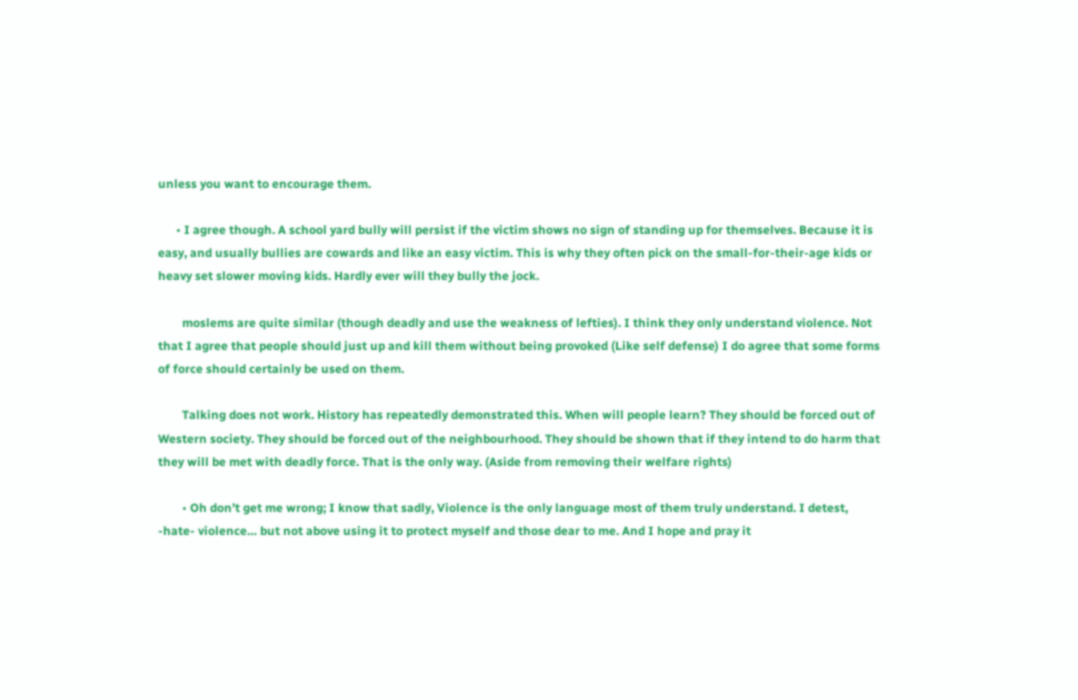unless you want to encourage them.

      • I agree though. A school yard bully will persist if the victim shows no sign of standing up for themselves. Because it is easy, and usually bullies are cowards and like an easy victim. This is why they often pick on the small-for-their-age kids or heavy set slower moving kids. Hardly ever will they bully the jock.

        moslems are quite similar (though deadly and use the weakness of lefties). I think they only understand violence. Not that I agree that people should just up and kill them without being provoked (Like self defense) I do agree that some forms of force should certainly be used on them.

        Talking does not work. History has repeatedly demonstrated this. When will people learn? They should be forced out of Western society. They should be forced out of the neighbourhood. They should be shown that if they intend to do harm that they will be met with deadly force. That is the only way. (Aside from removing their welfare rights)

        • Oh don’t get me wrong; I know that sadly, Violence is the only language most of them truly understand. I detest, -hate- violence… but not above using it to protect myself and those dear to me. And I hope and pray it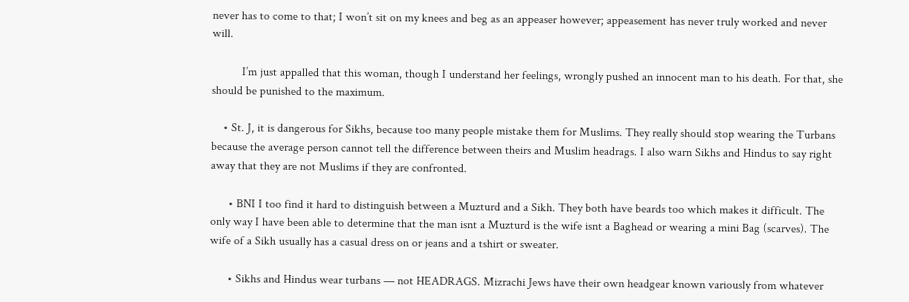never has to come to that; I won’t sit on my knees and beg as an appeaser however; appeasement has never truly worked and never will.

          I’m just appalled that this woman, though I understand her feelings, wrongly pushed an innocent man to his death. For that, she should be punished to the maximum.

    • St. J, it is dangerous for Sikhs, because too many people mistake them for Muslims. They really should stop wearing the Turbans because the average person cannot tell the difference between theirs and Muslim headrags. I also warn Sikhs and Hindus to say right away that they are not Muslims if they are confronted.

      • BNI I too find it hard to distinguish between a Muzturd and a Sikh. They both have beards too which makes it difficult. The only way I have been able to determine that the man isnt a Muzturd is the wife isnt a Baghead or wearing a mini Bag (scarves). The wife of a Sikh usually has a casual dress on or jeans and a tshirt or sweater.

      • Sikhs and Hindus wear turbans — not HEADRAGS. Mizrachi Jews have their own headgear known variously from whatever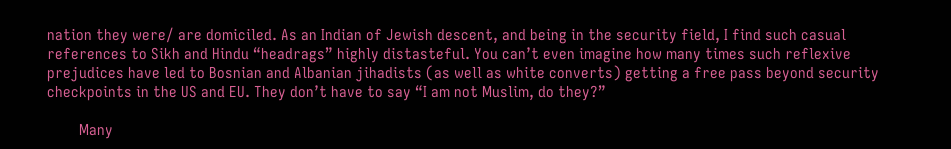nation they were/ are domiciled. As an Indian of Jewish descent, and being in the security field, I find such casual references to Sikh and Hindu “headrags” highly distasteful. You can’t even imagine how many times such reflexive prejudices have led to Bosnian and Albanian jihadists (as well as white converts) getting a free pass beyond security checkpoints in the US and EU. They don’t have to say “I am not Muslim, do they?”

        Many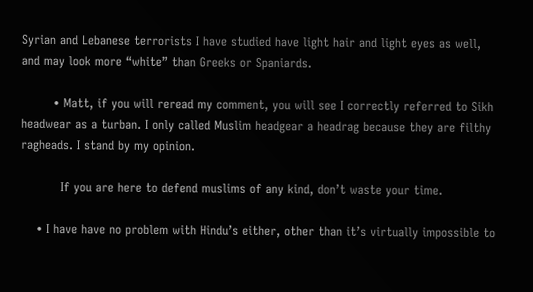Syrian and Lebanese terrorists I have studied have light hair and light eyes as well, and may look more “white” than Greeks or Spaniards.

        • Matt, if you will reread my comment, you will see I correctly referred to Sikh headwear as a turban. I only called Muslim headgear a headrag because they are filthy ragheads. I stand by my opinion.

          If you are here to defend muslims of any kind, don’t waste your time.

    • I have have no problem with Hindu’s either, other than it’s virtually impossible to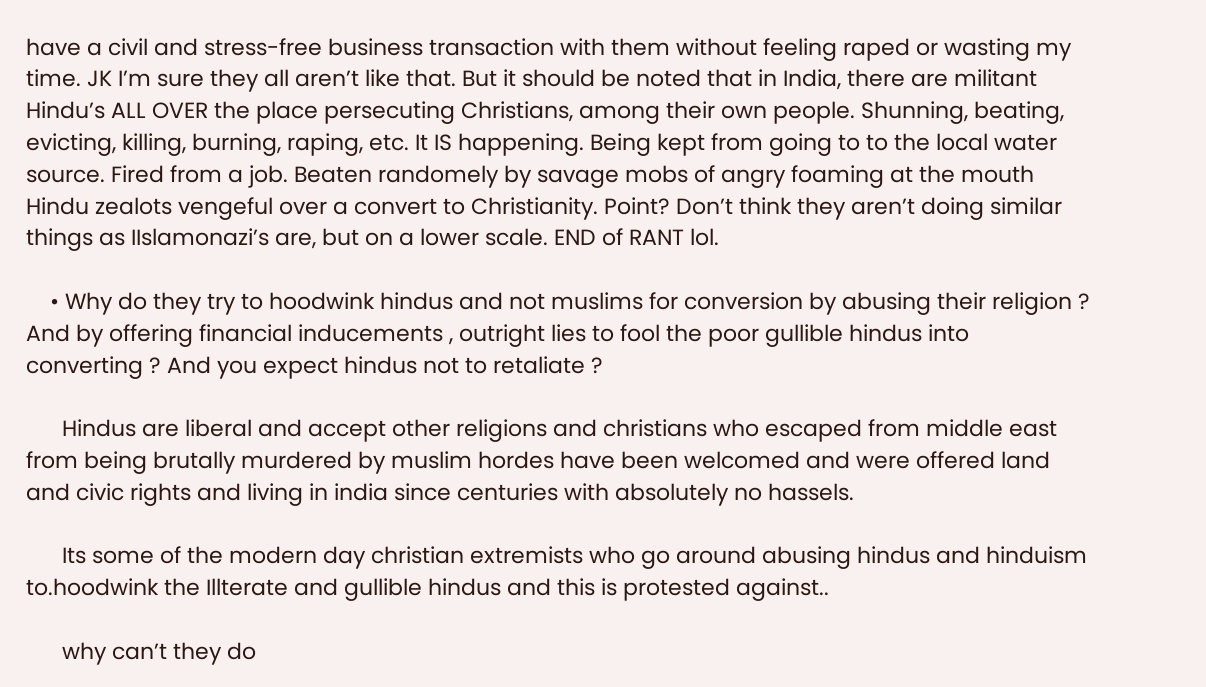have a civil and stress-free business transaction with them without feeling raped or wasting my time. JK I’m sure they all aren’t like that. But it should be noted that in India, there are militant Hindu’s ALL OVER the place persecuting Christians, among their own people. Shunning, beating, evicting, killing, burning, raping, etc. It IS happening. Being kept from going to to the local water source. Fired from a job. Beaten randomely by savage mobs of angry foaming at the mouth Hindu zealots vengeful over a convert to Christianity. Point? Don’t think they aren’t doing similar things as IIslamonazi’s are, but on a lower scale. END of RANT lol.

    • Why do they try to hoodwink hindus and not muslims for conversion by abusing their religion ? And by offering financial inducements , outright lies to fool the poor gullible hindus into converting ? And you expect hindus not to retaliate ?

      Hindus are liberal and accept other religions and christians who escaped from middle east from being brutally murdered by muslim hordes have been welcomed and were offered land and civic rights and living in india since centuries with absolutely no hassels.

      Its some of the modern day christian extremists who go around abusing hindus and hinduism to.hoodwink the Illterate and gullible hindus and this is protested against..

      why can’t they do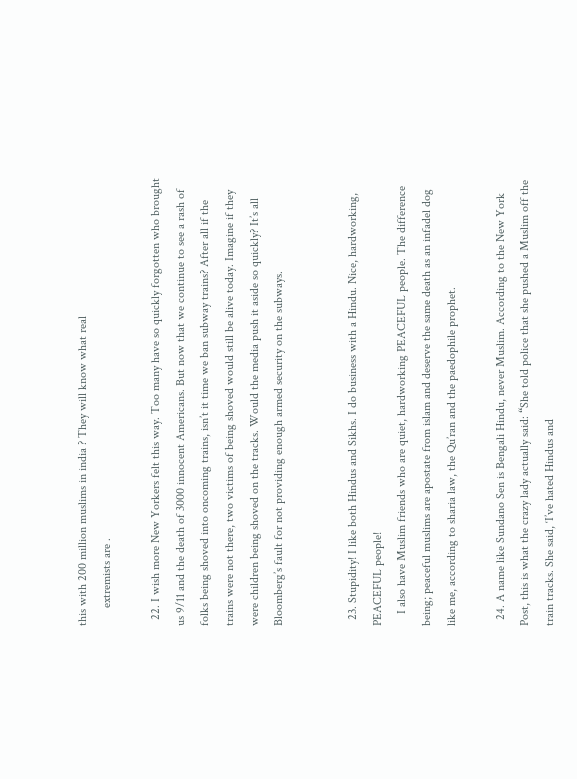this with 200 million muslims in india ? They will know what real
      extremists are .

  22. I wish more New Yorkers felt this way. Too many have so quickly forgotten who brought us 9/11 and the death of 3000 innocent Americans. But now that we continue to see a rash of folks being shoved into oncoming trains, isn’t it time we ban subway trains? After all if the trains were not there, two victims of being shoved would still be alive today. Imagine if they were children being shoved on the tracks. Would the media push it aside so quickly? It’s all Bloomberg’s fault for not providing enough armed security on the subways.


  23. Stupidity! I like both Hindus and Sikhs. I do business with a Hindu. Nice, hardworking, PEACEFUL people!
    I also have Muslim friends who are quiet, hardworking PEACEFUL people. The difference being; peaceful muslims are apostate from islam and deserve the same death as an infadel dog like me, according to sharia law, the Qu’ran and the paedophile prophet.

  24. A name like Sundano Sen is Bengali Hindu, never Muslim. According to the New York Post, this is what the crazy lady actually said: “She told police that she pushed a Muslim off the train tracks. She said, ‘I’ve hated Hindus and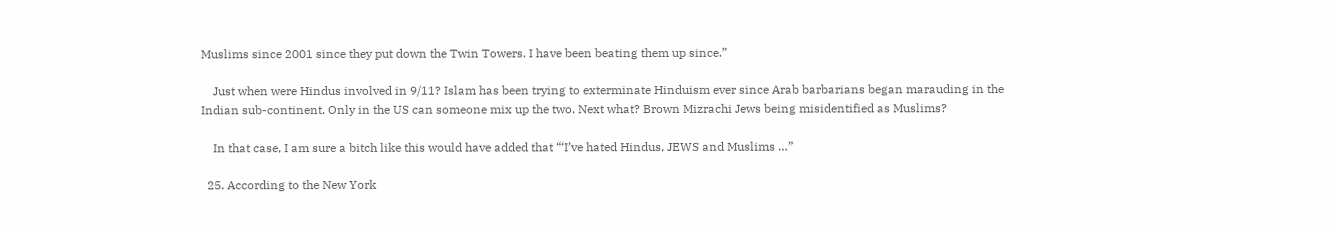Muslims since 2001 since they put down the Twin Towers. I have been beating them up since.”

    Just when were Hindus involved in 9/11? Islam has been trying to exterminate Hinduism ever since Arab barbarians began marauding in the Indian sub-continent. Only in the US can someone mix up the two. Next what? Brown Mizrachi Jews being misidentified as Muslims?

    In that case, I am sure a bitch like this would have added that “‘I’ve hated Hindus, JEWS and Muslims …”

  25. According to the New York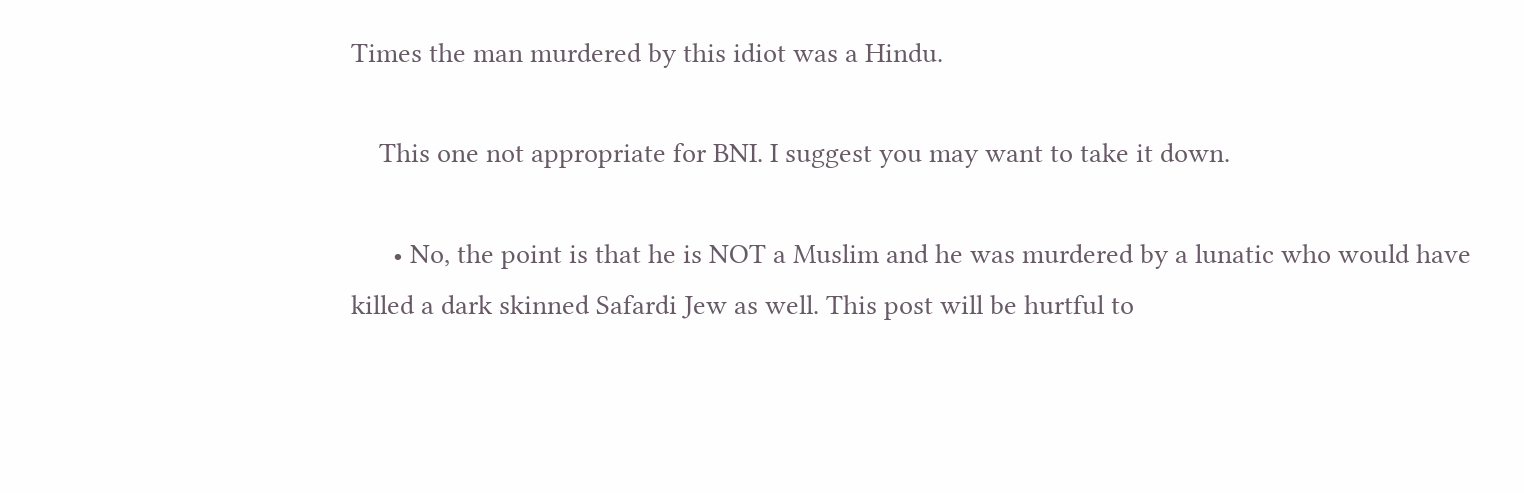Times the man murdered by this idiot was a Hindu.

    This one not appropriate for BNI. I suggest you may want to take it down.

      • No, the point is that he is NOT a Muslim and he was murdered by a lunatic who would have killed a dark skinned Safardi Jew as well. This post will be hurtful to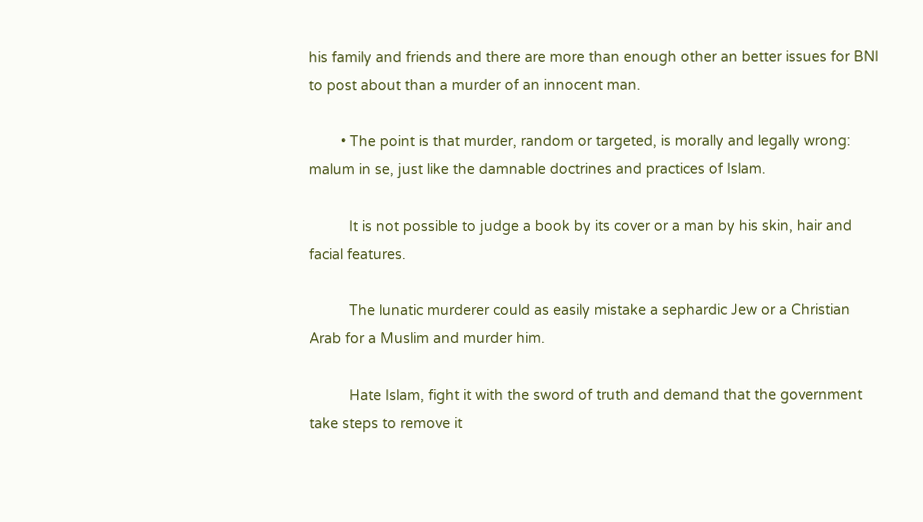his family and friends and there are more than enough other an better issues for BNI to post about than a murder of an innocent man.

        • The point is that murder, random or targeted, is morally and legally wrong: malum in se, just like the damnable doctrines and practices of Islam.

          It is not possible to judge a book by its cover or a man by his skin, hair and facial features.

          The lunatic murderer could as easily mistake a sephardic Jew or a Christian Arab for a Muslim and murder him.

          Hate Islam, fight it with the sword of truth and demand that the government take steps to remove it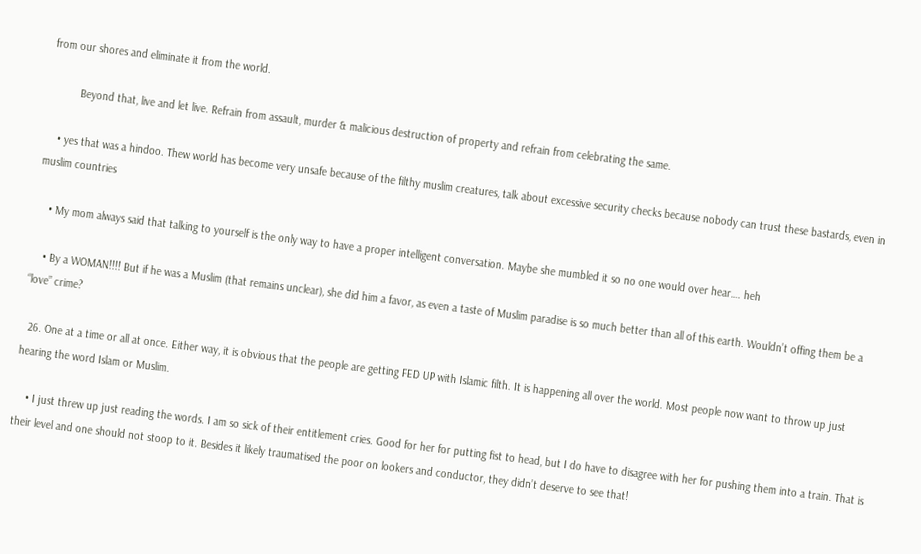from our shores and eliminate it from the world.

          Beyond that, live and let live. Refrain from assault, murder & malicious destruction of property and refrain from celebrating the same.

    • yes that was a hindoo. Thew world has become very unsafe because of the filthy muslim creatures, talk about excessive security checks because nobody can trust these bastards, even in muslim countries

    • My mom always said that talking to yourself is the only way to have a proper intelligent conversation. Maybe she mumbled it so no one would over hear…. heh

    • By a WOMAN!!!! But if he was a Muslim (that remains unclear), she did him a favor, as even a taste of Muslim paradise is so much better than all of this earth. Wouldn’t offing them be a “love” crime?

  26. One at a time or all at once. Either way, it is obvious that the people are getting FED UP with Islamic filth. It is happening all over the world. Most people now want to throw up just hearing the word Islam or Muslim.

    • I just threw up just reading the words. I am so sick of their entitlement cries. Good for her for putting fist to head, but I do have to disagree with her for pushing them into a train. That is their level and one should not stoop to it. Besides it likely traumatised the poor on lookers and conductor, they didn’t deserve to see that!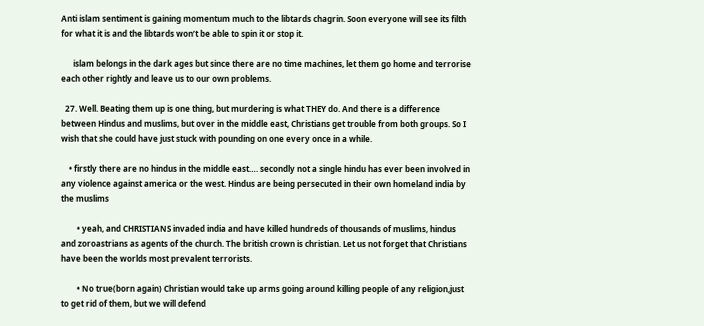Anti islam sentiment is gaining momentum much to the libtards chagrin. Soon everyone will see its filth for what it is and the libtards won’t be able to spin it or stop it.

      islam belongs in the dark ages but since there are no time machines, let them go home and terrorise each other rightly and leave us to our own problems.

  27. Well. Beating them up is one thing, but murdering is what THEY do. And there is a difference between Hindus and muslims, but over in the middle east, Christians get trouble from both groups. So I wish that she could have just stuck with pounding on one every once in a while.

    • firstly there are no hindus in the middle east…. secondly not a single hindu has ever been involved in any violence against america or the west. Hindus are being persecuted in their own homeland india by the muslims

        • yeah, and CHRISTIANS invaded india and have killed hundreds of thousands of muslims, hindus and zoroastrians as agents of the church. The british crown is christian. Let us not forget that Christians have been the worlds most prevalent terrorists.

        • No true(born again) Christian would take up arms going around killing people of any religion,just to get rid of them, but we will defend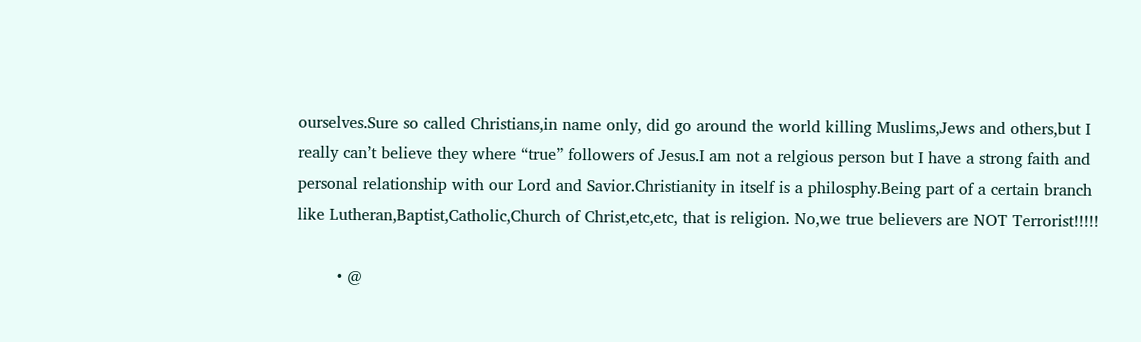ourselves.Sure so called Christians,in name only, did go around the world killing Muslims,Jews and others,but I really can’t believe they where “true” followers of Jesus.I am not a relgious person but I have a strong faith and personal relationship with our Lord and Savior.Christianity in itself is a philosphy.Being part of a certain branch like Lutheran,Baptist,Catholic,Church of Christ,etc,etc, that is religion. No,we true believers are NOT Terrorist!!!!!

        • @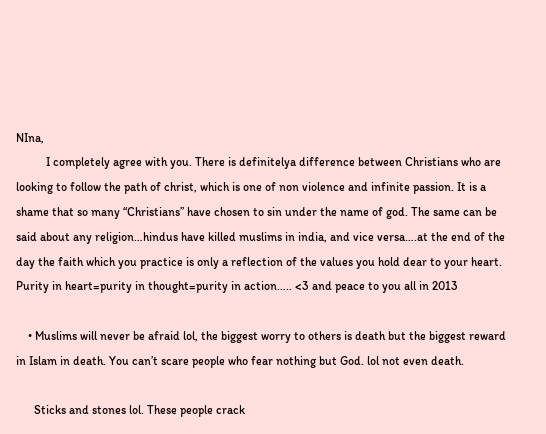NIna,
          I completely agree with you. There is definitelya difference between Christians who are looking to follow the path of christ, which is one of non violence and infinite passion. It is a shame that so many “Christians” have chosen to sin under the name of god. The same can be said about any religion…hindus have killed muslims in india, and vice versa….at the end of the day the faith which you practice is only a reflection of the values you hold dear to your heart. Purity in heart=purity in thought=purity in action….. <3 and peace to you all in 2013

    • Muslims will never be afraid lol, the biggest worry to others is death but the biggest reward in Islam in death. You can’t scare people who fear nothing but God. lol not even death.

      Sticks and stones lol. These people crack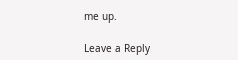me up.

Leave a Reply